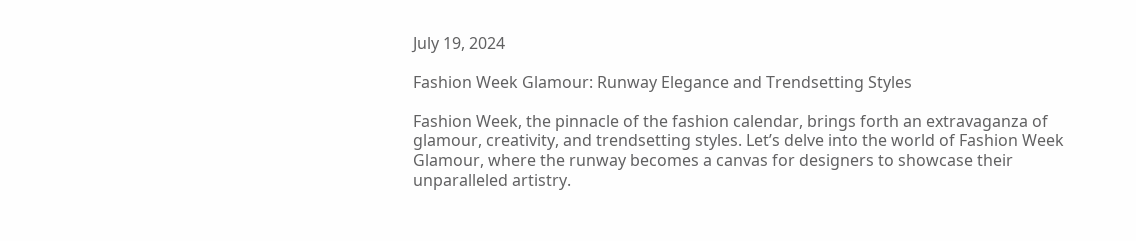July 19, 2024

Fashion Week Glamour: Runway Elegance and Trendsetting Styles

Fashion Week, the pinnacle of the fashion calendar, brings forth an extravaganza of glamour, creativity, and trendsetting styles. Let’s delve into the world of Fashion Week Glamour, where the runway becomes a canvas for designers to showcase their unparalleled artistry.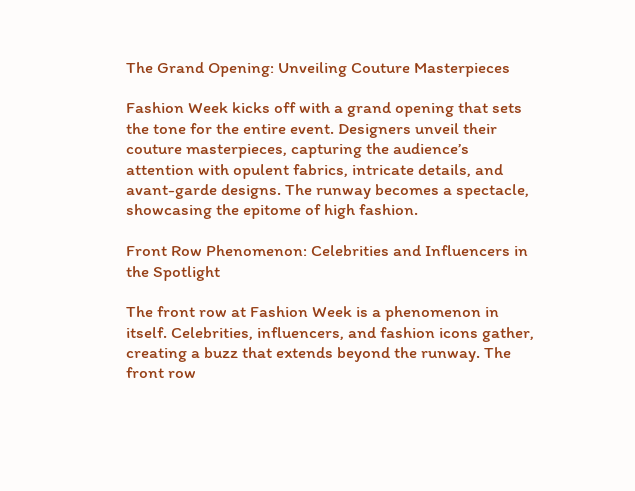The Grand Opening: Unveiling Couture Masterpieces

Fashion Week kicks off with a grand opening that sets the tone for the entire event. Designers unveil their couture masterpieces, capturing the audience’s attention with opulent fabrics, intricate details, and avant-garde designs. The runway becomes a spectacle, showcasing the epitome of high fashion.

Front Row Phenomenon: Celebrities and Influencers in the Spotlight

The front row at Fashion Week is a phenomenon in itself. Celebrities, influencers, and fashion icons gather, creating a buzz that extends beyond the runway. The front row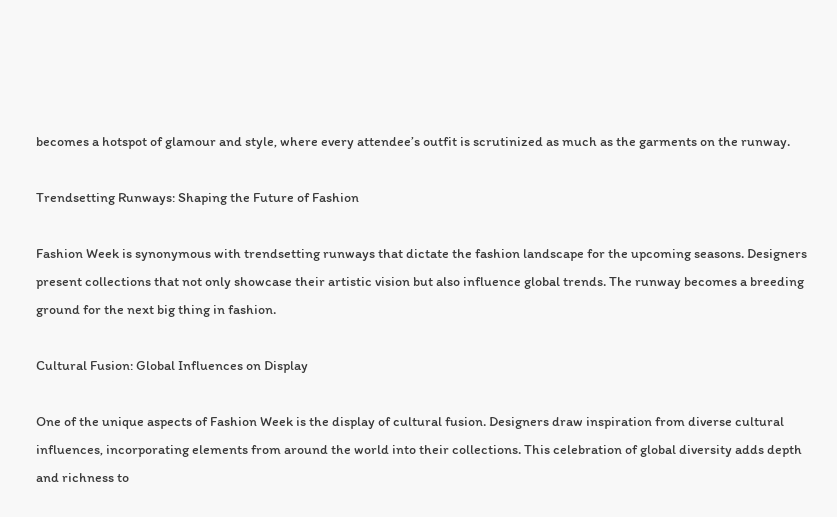becomes a hotspot of glamour and style, where every attendee’s outfit is scrutinized as much as the garments on the runway.

Trendsetting Runways: Shaping the Future of Fashion

Fashion Week is synonymous with trendsetting runways that dictate the fashion landscape for the upcoming seasons. Designers present collections that not only showcase their artistic vision but also influence global trends. The runway becomes a breeding ground for the next big thing in fashion.

Cultural Fusion: Global Influences on Display

One of the unique aspects of Fashion Week is the display of cultural fusion. Designers draw inspiration from diverse cultural influences, incorporating elements from around the world into their collections. This celebration of global diversity adds depth and richness to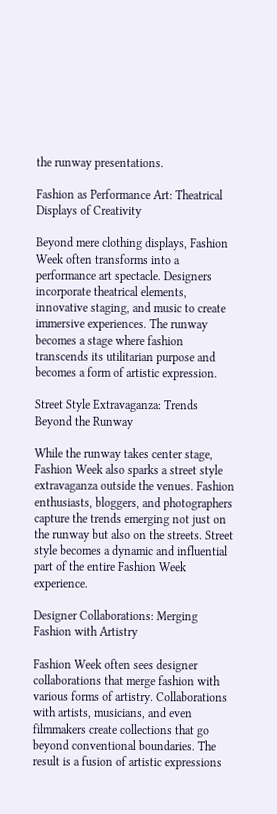the runway presentations.

Fashion as Performance Art: Theatrical Displays of Creativity

Beyond mere clothing displays, Fashion Week often transforms into a performance art spectacle. Designers incorporate theatrical elements, innovative staging, and music to create immersive experiences. The runway becomes a stage where fashion transcends its utilitarian purpose and becomes a form of artistic expression.

Street Style Extravaganza: Trends Beyond the Runway

While the runway takes center stage, Fashion Week also sparks a street style extravaganza outside the venues. Fashion enthusiasts, bloggers, and photographers capture the trends emerging not just on the runway but also on the streets. Street style becomes a dynamic and influential part of the entire Fashion Week experience.

Designer Collaborations: Merging Fashion with Artistry

Fashion Week often sees designer collaborations that merge fashion with various forms of artistry. Collaborations with artists, musicians, and even filmmakers create collections that go beyond conventional boundaries. The result is a fusion of artistic expressions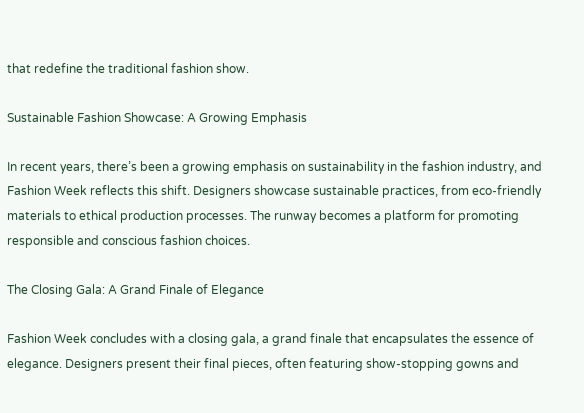that redefine the traditional fashion show.

Sustainable Fashion Showcase: A Growing Emphasis

In recent years, there’s been a growing emphasis on sustainability in the fashion industry, and Fashion Week reflects this shift. Designers showcase sustainable practices, from eco-friendly materials to ethical production processes. The runway becomes a platform for promoting responsible and conscious fashion choices.

The Closing Gala: A Grand Finale of Elegance

Fashion Week concludes with a closing gala, a grand finale that encapsulates the essence of elegance. Designers present their final pieces, often featuring show-stopping gowns and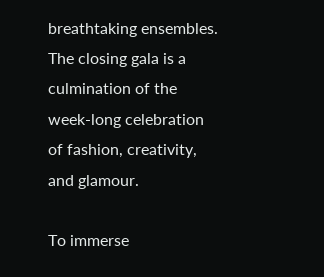breathtaking ensembles. The closing gala is a culmination of the week-long celebration of fashion, creativity, and glamour.

To immerse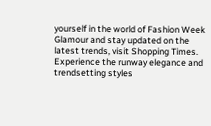yourself in the world of Fashion Week Glamour and stay updated on the latest trends, visit Shopping Times. Experience the runway elegance and trendsetting styles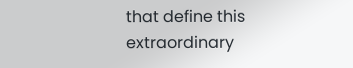that define this extraordinary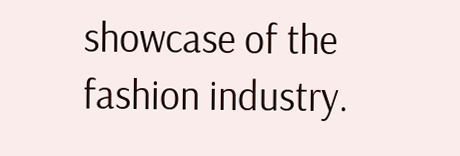showcase of the fashion industry.